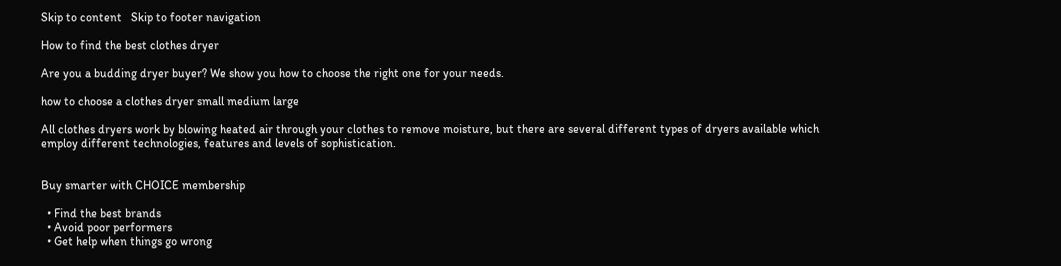Skip to content   Skip to footer navigation

How to find the best clothes dryer

Are you a budding dryer buyer? We show you how to choose the right one for your needs.

how to choose a clothes dryer small medium large

All clothes dryers work by blowing heated air through your clothes to remove moisture, but there are several different types of dryers available which employ different technologies, features and levels of sophistication.


Buy smarter with CHOICE membership

  • Find the best brands
  • Avoid poor performers
  • Get help when things go wrong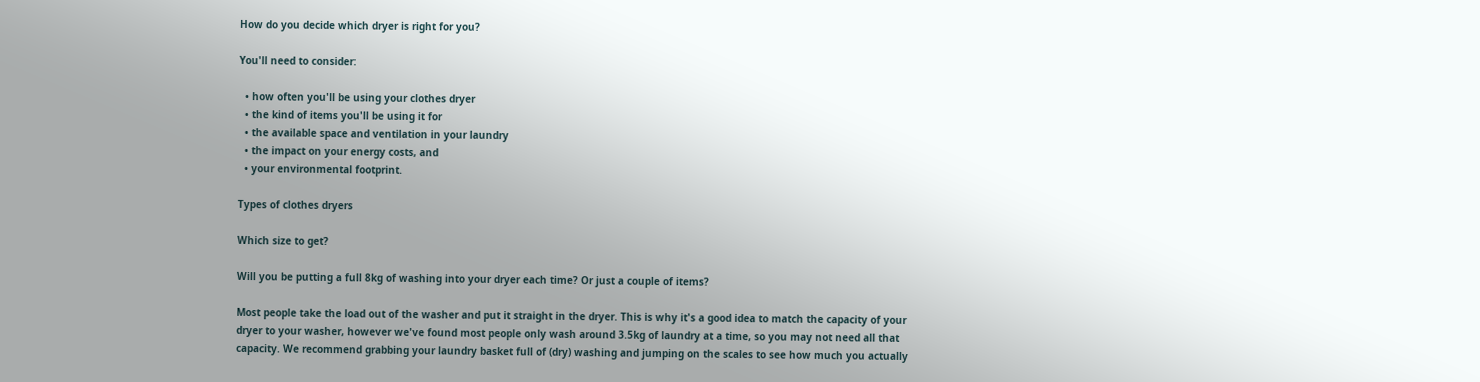How do you decide which dryer is right for you?

You'll need to consider:

  • how often you'll be using your clothes dryer
  • the kind of items you'll be using it for
  • the available space and ventilation in your laundry
  • the impact on your energy costs, and
  • your environmental footprint.

Types of clothes dryers

Which size to get?

Will you be putting a full 8kg of washing into your dryer each time? Or just a couple of items?

Most people take the load out of the washer and put it straight in the dryer. This is why it's a good idea to match the capacity of your dryer to your washer, however we've found most people only wash around 3.5kg of laundry at a time, so you may not need all that capacity. We recommend grabbing your laundry basket full of (dry) washing and jumping on the scales to see how much you actually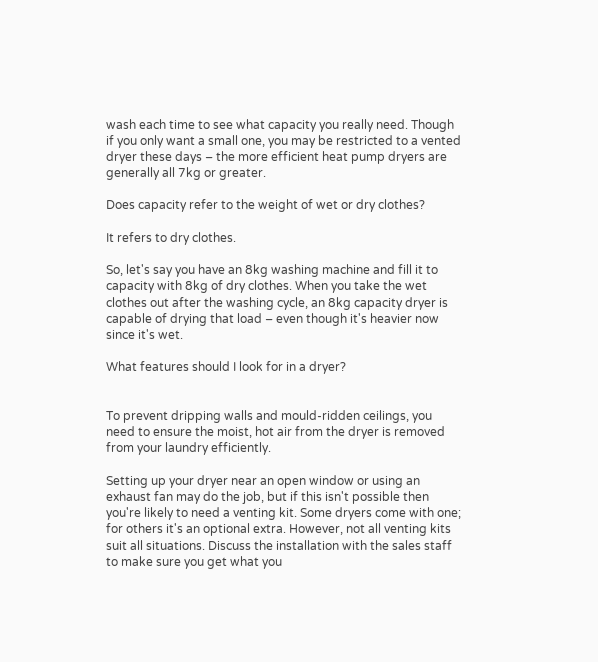wash each time to see what capacity you really need. Though if you only want a small one, you may be restricted to a vented dryer these days – the more efficient heat pump dryers are generally all 7kg or greater.

Does capacity refer to the weight of wet or dry clothes?

It refers to dry clothes.

So, let's say you have an 8kg washing machine and fill it to capacity with 8kg of dry clothes. When you take the wet clothes out after the washing cycle, an 8kg capacity dryer is capable of drying that load – even though it's heavier now since it's wet.

What features should I look for in a dryer?


To prevent dripping walls and mould-ridden ceilings, you need to ensure the moist, hot air from the dryer is removed from your laundry efficiently.

Setting up your dryer near an open window or using an exhaust fan may do the job, but if this isn't possible then you're likely to need a venting kit. Some dryers come with one; for others it's an optional extra. However, not all venting kits suit all situations. Discuss the installation with the sales staff to make sure you get what you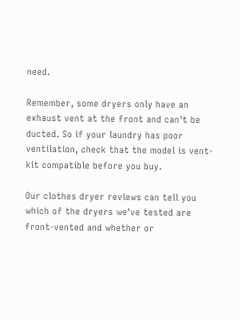need.

Remember, some dryers only have an exhaust vent at the front and can't be ducted. So if your laundry has poor ventilation, check that the model is vent-kit compatible before you buy.

Our clothes dryer reviews can tell you which of the dryers we've tested are front-vented and whether or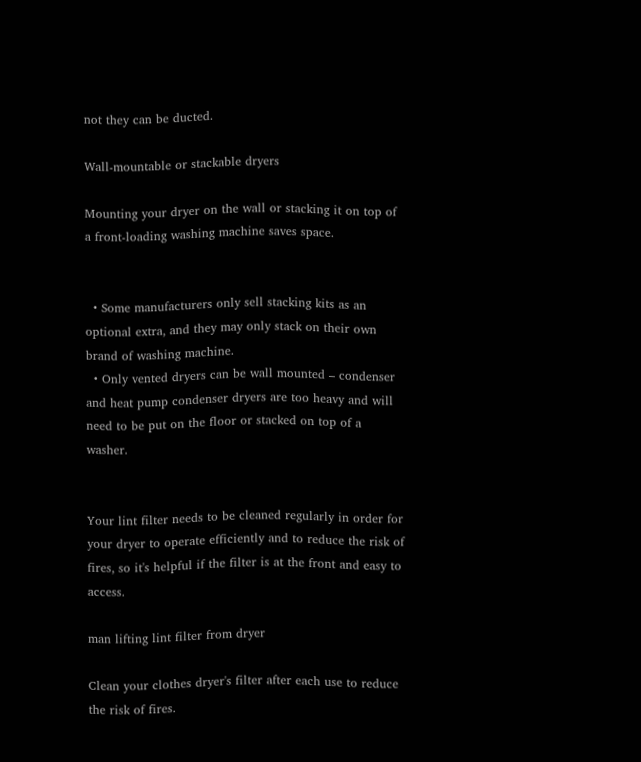not they can be ducted.

Wall-mountable or stackable dryers

Mounting your dryer on the wall or stacking it on top of a front-loading washing machine saves space.


  • Some manufacturers only sell stacking kits as an optional extra, and they may only stack on their own brand of washing machine.
  • Only vented dryers can be wall mounted – condenser and heat pump condenser dryers are too heavy and will need to be put on the floor or stacked on top of a washer.


Your lint filter needs to be cleaned regularly in order for your dryer to operate efficiently and to reduce the risk of fires, so it's helpful if the filter is at the front and easy to access.

man lifting lint filter from dryer

Clean your clothes dryer's filter after each use to reduce the risk of fires.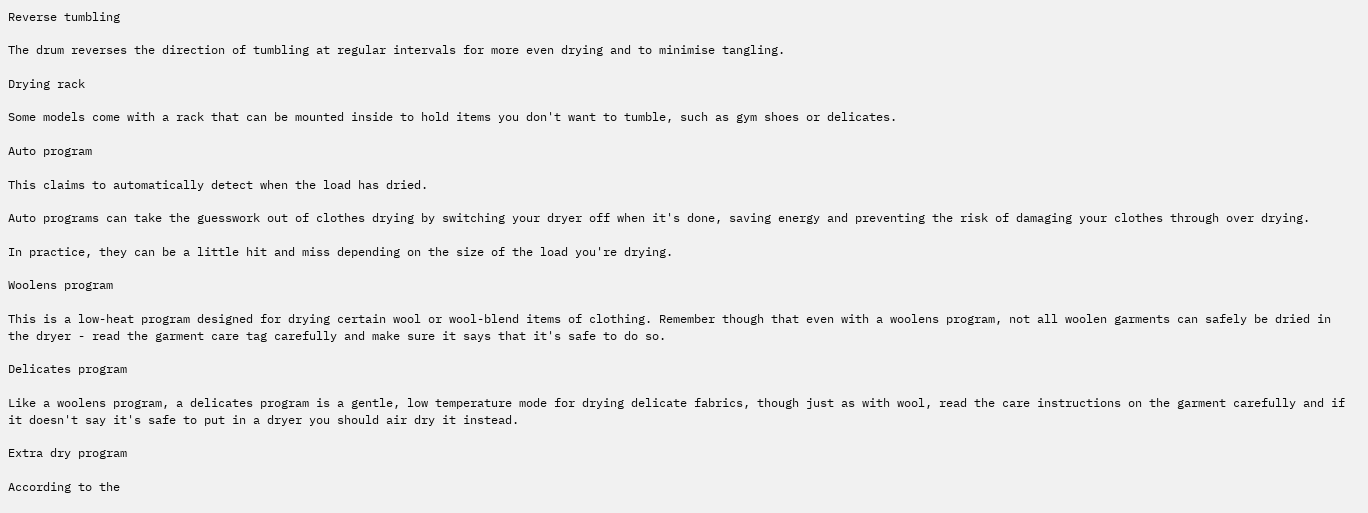Reverse tumbling

The drum reverses the direction of tumbling at regular intervals for more even drying and to minimise tangling.

Drying rack

Some models come with a rack that can be mounted inside to hold items you don't want to tumble, such as gym shoes or delicates.

Auto program

This claims to automatically detect when the load has dried.

Auto programs can take the guesswork out of clothes drying by switching your dryer off when it's done, saving energy and preventing the risk of damaging your clothes through over drying.

In practice, they can be a little hit and miss depending on the size of the load you're drying.

Woolens program

This is a low-heat program designed for drying certain wool or wool-blend items of clothing. Remember though that even with a woolens program, not all woolen garments can safely be dried in the dryer - read the garment care tag carefully and make sure it says that it's safe to do so.

Delicates program

Like a woolens program, a delicates program is a gentle, low temperature mode for drying delicate fabrics, though just as with wool, read the care instructions on the garment carefully and if it doesn't say it's safe to put in a dryer you should air dry it instead.

Extra dry program

According to the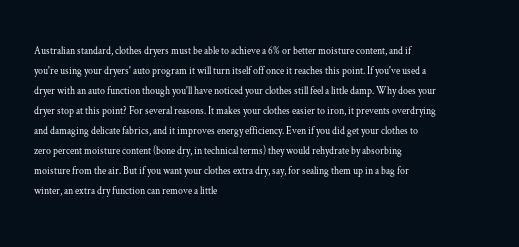Australian standard, clothes dryers must be able to achieve a 6% or better moisture content, and if you're using your dryers' auto program it will turn itself off once it reaches this point. If you've used a dryer with an auto function though you'll have noticed your clothes still feel a little damp. Why does your dryer stop at this point? For several reasons. It makes your clothes easier to iron, it prevents overdrying and damaging delicate fabrics, and it improves energy efficiency. Even if you did get your clothes to zero percent moisture content (bone dry, in technical terms) they would rehydrate by absorbing moisture from the air. But if you want your clothes extra dry, say, for sealing them up in a bag for winter, an extra dry function can remove a little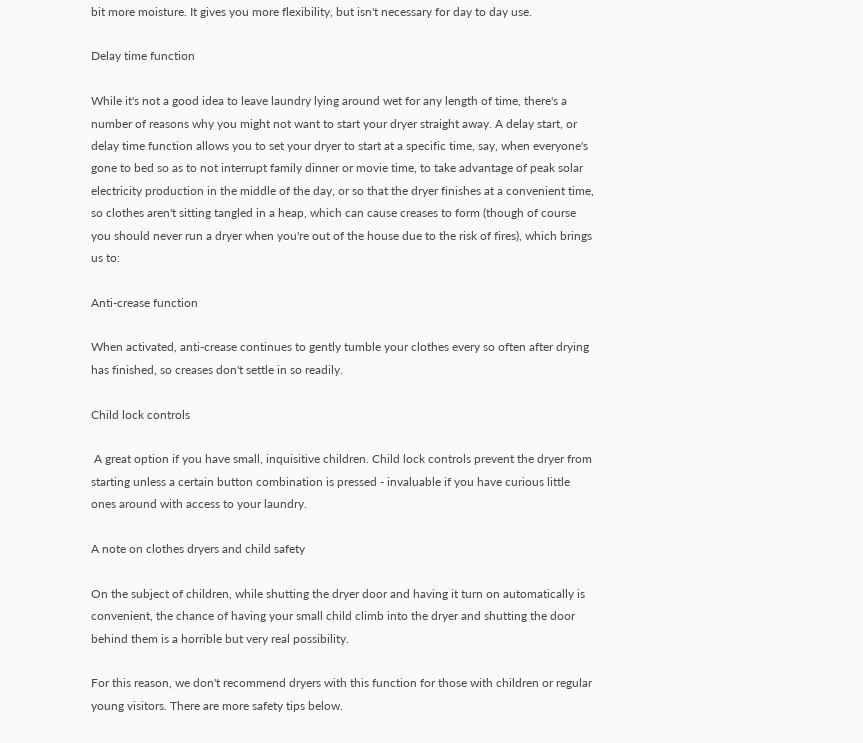bit more moisture. It gives you more flexibility, but isn't necessary for day to day use.

Delay time function

While it's not a good idea to leave laundry lying around wet for any length of time, there's a number of reasons why you might not want to start your dryer straight away. A delay start, or delay time function allows you to set your dryer to start at a specific time, say, when everyone's gone to bed so as to not interrupt family dinner or movie time, to take advantage of peak solar electricity production in the middle of the day, or so that the dryer finishes at a convenient time, so clothes aren't sitting tangled in a heap, which can cause creases to form (though of course you should never run a dryer when you're out of the house due to the risk of fires), which brings us to:

Anti-crease function

When activated, anti-crease continues to gently tumble your clothes every so often after drying has finished, so creases don't settle in so readily.

Child lock controls

 A great option if you have small, inquisitive children. Child lock controls prevent the dryer from starting unless a certain button combination is pressed - invaluable if you have curious little ones around with access to your laundry.

A note on clothes dryers and child safety

On the subject of children, while shutting the dryer door and having it turn on automatically is convenient, the chance of having your small child climb into the dryer and shutting the door behind them is a horrible but very real possibility.

For this reason, we don't recommend dryers with this function for those with children or regular young visitors. There are more safety tips below.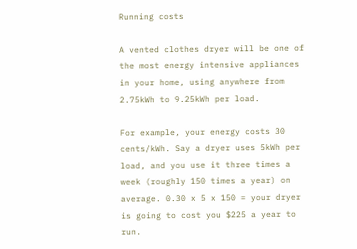Running costs

A vented clothes dryer will be one of the most energy intensive appliances in your home, using anywhere from 2.75kWh to 9.25kWh per load.

For example, your energy costs 30 cents/kWh. Say a dryer uses 5kWh per load, and you use it three times a week (roughly 150 times a year) on average. 0.30 x 5 x 150 = your dryer is going to cost you $225 a year to run.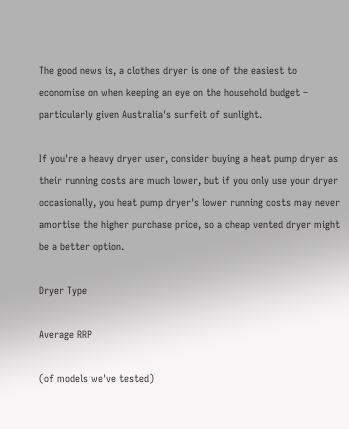The good news is, a clothes dryer is one of the easiest to economise on when keeping an eye on the household budget – particularly given Australia's surfeit of sunlight.

If you're a heavy dryer user, consider buying a heat pump dryer as their running costs are much lower, but if you only use your dryer occasionally, you heat pump dryer's lower running costs may never amortise the higher purchase price, so a cheap vented dryer might be a better option.

Dryer Type

Average RRP

(of models we've tested)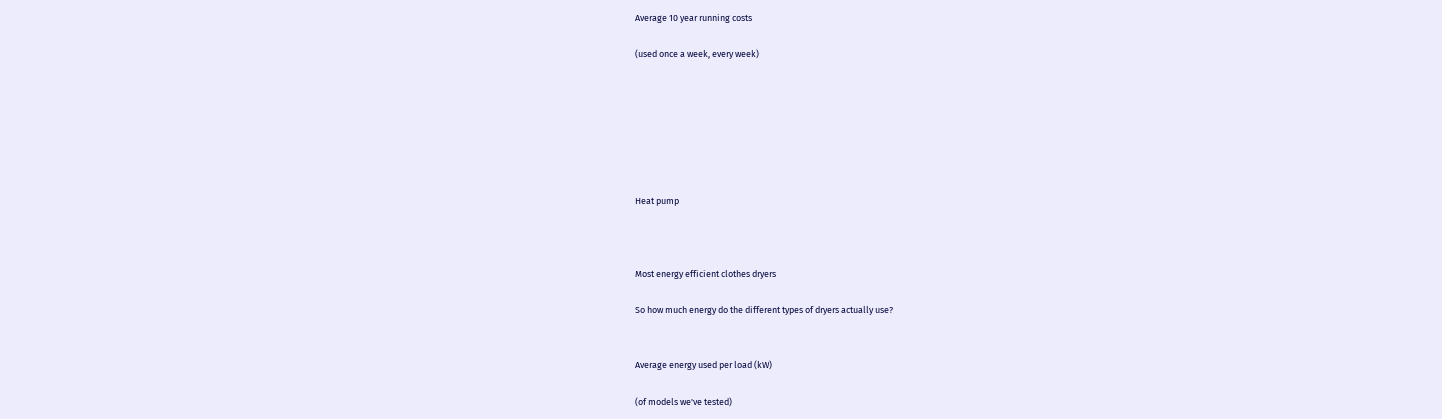Average 10 year running costs

(used once a week, every week)







Heat pump



Most energy efficient clothes dryers

So how much energy do the different types of dryers actually use?


Average energy used per load (kW)

(of models we've tested)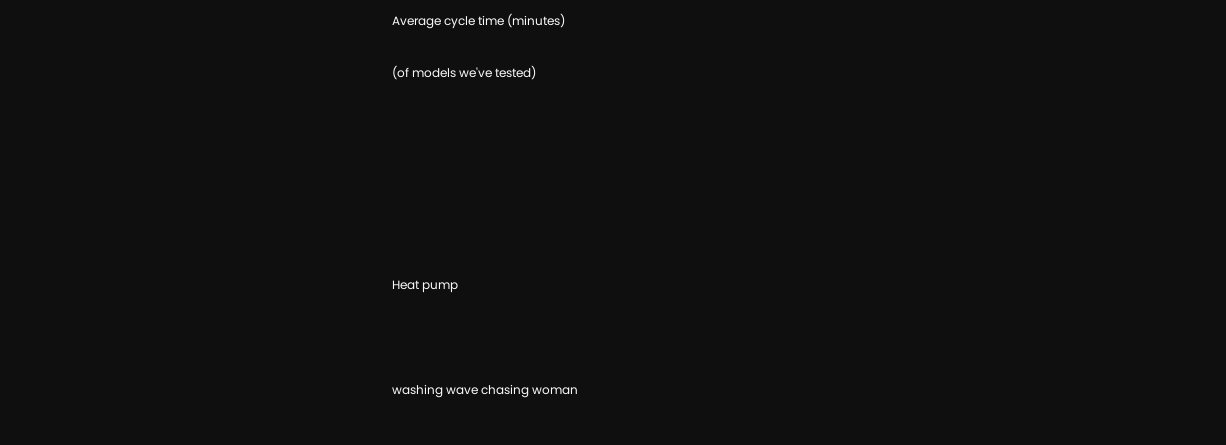Average cycle time (minutes)

(of models we've tested)







Heat pump



washing wave chasing woman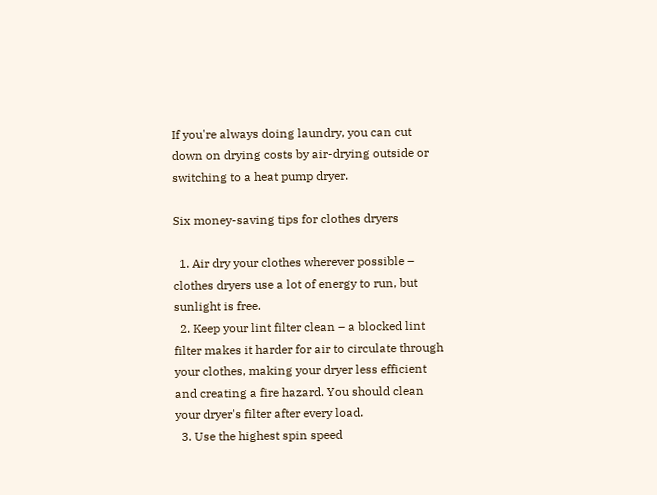If you're always doing laundry, you can cut down on drying costs by air-drying outside or switching to a heat pump dryer.

Six money-saving tips for clothes dryers

  1. Air dry your clothes wherever possible – clothes dryers use a lot of energy to run, but sunlight is free.
  2. Keep your lint filter clean – a blocked lint filter makes it harder for air to circulate through your clothes, making your dryer less efficient and creating a fire hazard. You should clean your dryer's filter after every load.
  3. Use the highest spin speed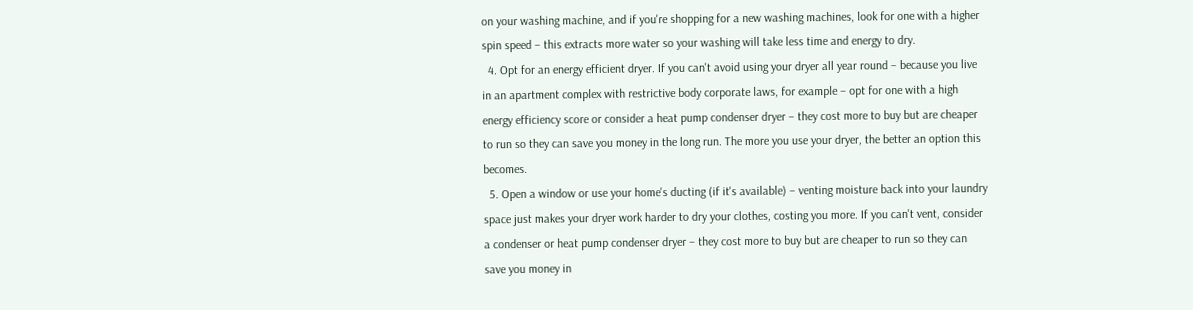on your washing machine, and if you're shopping for a new washing machines, look for one with a higher spin speed – this extracts more water so your washing will take less time and energy to dry.
  4. Opt for an energy efficient dryer. If you can't avoid using your dryer all year round – because you live in an apartment complex with restrictive body corporate laws, for example – opt for one with a high energy efficiency score or consider a heat pump condenser dryer – they cost more to buy but are cheaper to run so they can save you money in the long run. The more you use your dryer, the better an option this becomes.
  5. Open a window or use your home's ducting (if it's available) – venting moisture back into your laundry space just makes your dryer work harder to dry your clothes, costing you more. If you can't vent, consider a condenser or heat pump condenser dryer – they cost more to buy but are cheaper to run so they can save you money in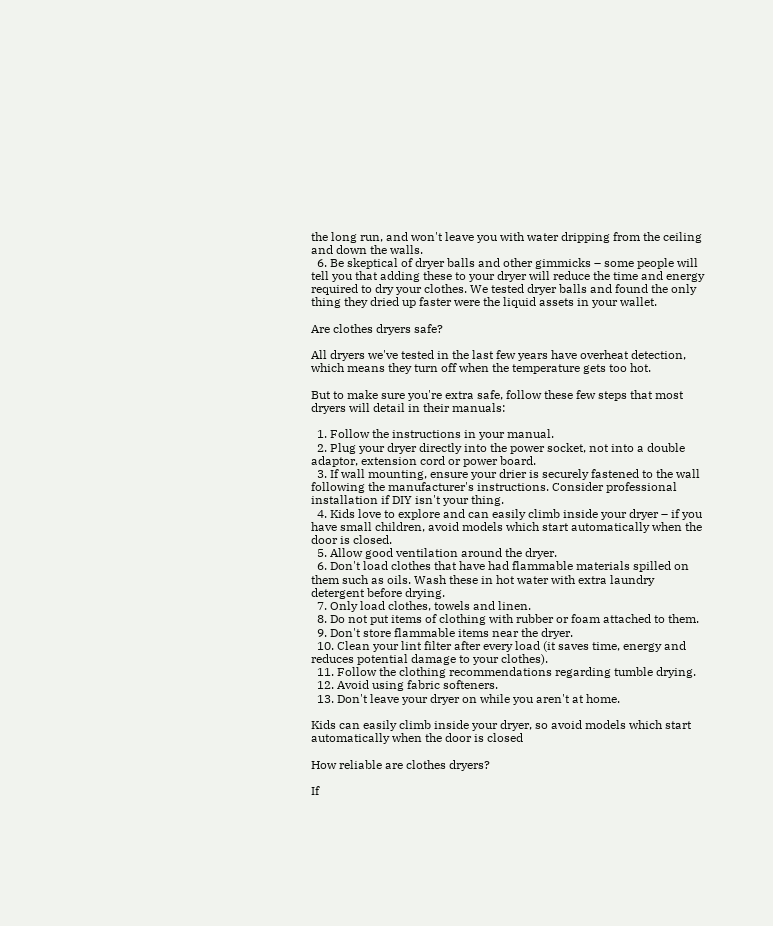the long run, and won't leave you with water dripping from the ceiling and down the walls.
  6. Be skeptical of dryer balls and other gimmicks – some people will tell you that adding these to your dryer will reduce the time and energy required to dry your clothes. We tested dryer balls and found the only thing they dried up faster were the liquid assets in your wallet.

Are clothes dryers safe?

All dryers we've tested in the last few years have overheat detection, which means they turn off when the temperature gets too hot.

But to make sure you're extra safe, follow these few steps that most dryers will detail in their manuals:

  1. Follow the instructions in your manual.
  2. Plug your dryer directly into the power socket, not into a double adaptor, extension cord or power board.
  3. If wall mounting, ensure your drier is securely fastened to the wall following the manufacturer's instructions. Consider professional installation if DIY isn't your thing.
  4. Kids love to explore and can easily climb inside your dryer – if you have small children, avoid models which start automatically when the door is closed.
  5. Allow good ventilation around the dryer.
  6. Don't load clothes that have had flammable materials spilled on them such as oils. Wash these in hot water with extra laundry detergent before drying.
  7. Only load clothes, towels and linen.
  8. Do not put items of clothing with rubber or foam attached to them.
  9. Don't store flammable items near the dryer.
  10. Clean your lint filter after every load (it saves time, energy and reduces potential damage to your clothes).
  11. Follow the clothing recommendations regarding tumble drying.
  12. Avoid using fabric softeners.
  13. Don't leave your dryer on while you aren't at home.

Kids can easily climb inside your dryer, so avoid models which start automatically when the door is closed

How reliable are clothes dryers?

If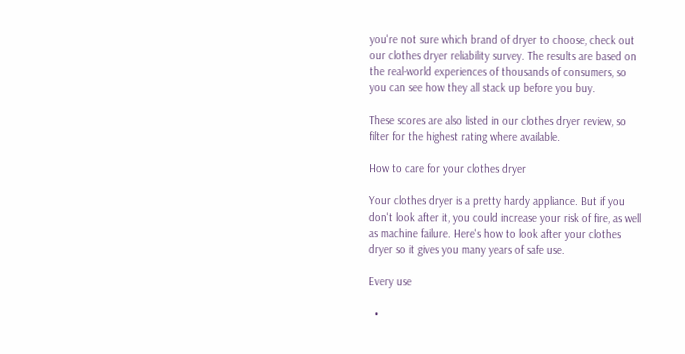you're not sure which brand of dryer to choose, check out our clothes dryer reliability survey. The results are based on the real-world experiences of thousands of consumers, so you can see how they all stack up before you buy.

These scores are also listed in our clothes dryer review, so filter for the highest rating where available.

How to care for your clothes dryer

Your clothes dryer is a pretty hardy appliance. But if you don't look after it, you could increase your risk of fire, as well as machine failure. Here's how to look after your clothes dryer so it gives you many years of safe use.

Every use

  •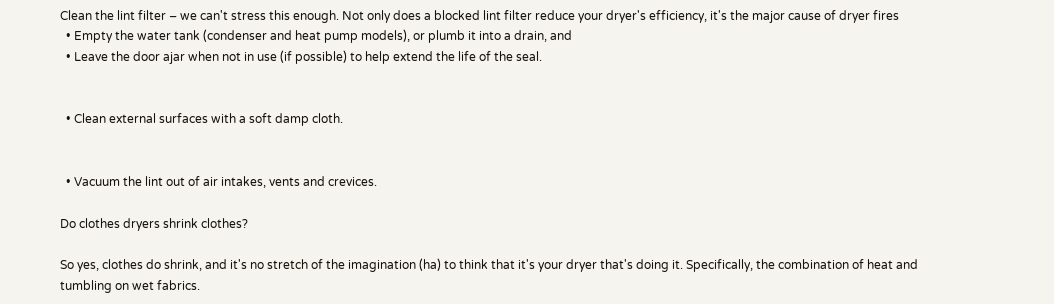Clean the lint filter – we can't stress this enough. Not only does a blocked lint filter reduce your dryer's efficiency, it's the major cause of dryer fires
  • Empty the water tank (condenser and heat pump models), or plumb it into a drain, and
  • Leave the door ajar when not in use (if possible) to help extend the life of the seal.


  • Clean external surfaces with a soft damp cloth.


  • Vacuum the lint out of air intakes, vents and crevices.

Do clothes dryers shrink clothes?

So yes, clothes do shrink, and it's no stretch of the imagination (ha) to think that it's your dryer that's doing it. Specifically, the combination of heat and tumbling on wet fabrics.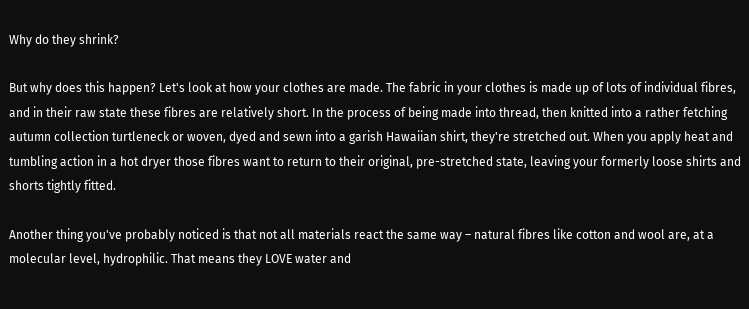Why do they shrink?

But why does this happen? Let's look at how your clothes are made. The fabric in your clothes is made up of lots of individual fibres, and in their raw state these fibres are relatively short. In the process of being made into thread, then knitted into a rather fetching autumn collection turtleneck or woven, dyed and sewn into a garish Hawaiian shirt, they're stretched out. When you apply heat and tumbling action in a hot dryer those fibres want to return to their original, pre-stretched state, leaving your formerly loose shirts and shorts tightly fitted.

Another thing you've probably noticed is that not all materials react the same way – natural fibres like cotton and wool are, at a molecular level, hydrophilic. That means they LOVE water and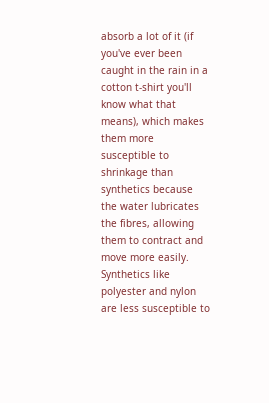absorb a lot of it (if you've ever been caught in the rain in a cotton t-shirt you'll know what that means), which makes them more susceptible to shrinkage than synthetics because the water lubricates the fibres, allowing them to contract and move more easily. Synthetics like polyester and nylon are less susceptible to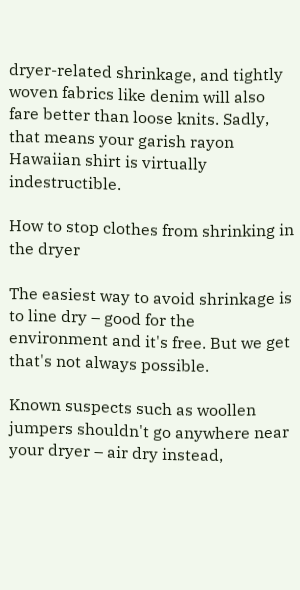dryer-related shrinkage, and tightly woven fabrics like denim will also fare better than loose knits. Sadly, that means your garish rayon Hawaiian shirt is virtually indestructible.

How to stop clothes from shrinking in the dryer

The easiest way to avoid shrinkage is to line dry – good for the environment and it's free. But we get that's not always possible.

Known suspects such as woollen jumpers shouldn't go anywhere near your dryer – air dry instead,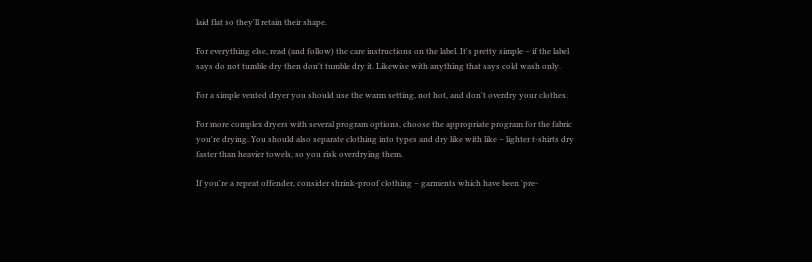laid flat so they'll retain their shape.

For everything else, read (and follow) the care instructions on the label. It's pretty simple – if the label says do not tumble dry then don't tumble dry it. Likewise with anything that says cold wash only.

For a simple vented dryer you should use the warm setting, not hot, and don't overdry your clothes.

For more complex dryers with several program options, choose the appropriate program for the fabric you're drying. You should also separate clothing into types and dry like with like – lighter t-shirts dry faster than heavier towels, so you risk overdrying them.

If you're a repeat offender, consider shrink-proof clothing – garments which have been 'pre-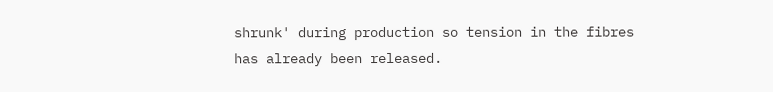shrunk' during production so tension in the fibres has already been released.